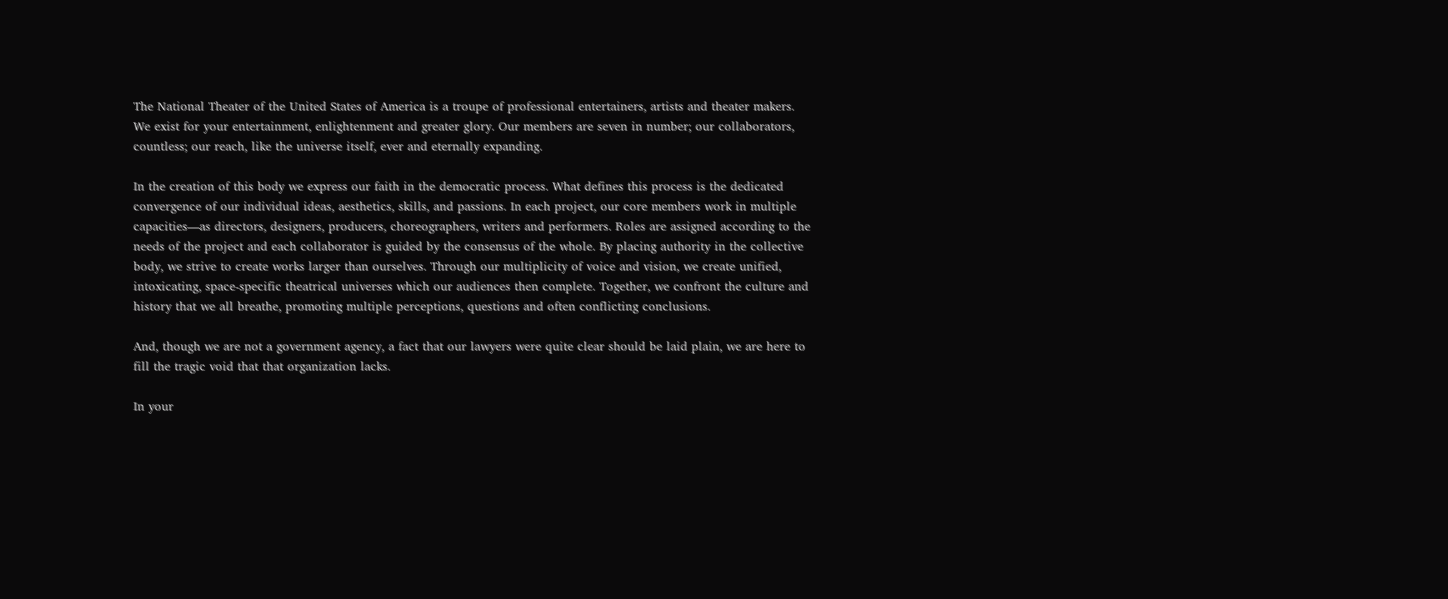The National Theater of the United States of America is a troupe of professional entertainers, artists and theater makers. We exist for your entertainment, enlightenment and greater glory. Our members are seven in number; our collaborators, countless; our reach, like the universe itself, ever and eternally expanding.

In the creation of this body we express our faith in the democratic process. What defines this process is the dedicated convergence of our individual ideas, aesthetics, skills, and passions. In each project, our core members work in multiple capacities—as directors, designers, producers, choreographers, writers and performers. Roles are assigned according to the needs of the project and each collaborator is guided by the consensus of the whole. By placing authority in the collective body, we strive to create works larger than ourselves. Through our multiplicity of voice and vision, we create unified, intoxicating, space-specific theatrical universes which our audiences then complete. Together, we confront the culture and history that we all breathe, promoting multiple perceptions, questions and often conflicting conclusions.

And, though we are not a government agency, a fact that our lawyers were quite clear should be laid plain, we are here to fill the tragic void that that organization lacks.

In your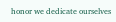honor we dedicate ourselves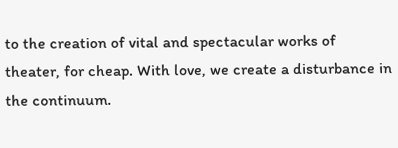to the creation of vital and spectacular works of theater, for cheap. With love, we create a disturbance in the continuum.